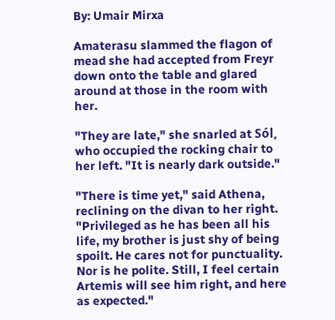By: Umair Mirxa

Amaterasu slammed the flagon of mead she had accepted from Freyr down onto the table and glared around at those in the room with her.

"They are late," she snarled at Sól, who occupied the rocking chair to her left. "It is nearly dark outside."

"There is time yet," said Athena, reclining on the divan to her right. "Privileged as he has been all his life, my brother is just shy of being spoilt. He cares not for punctuality. Nor is he polite. Still, I feel certain Artemis will see him right, and here as expected."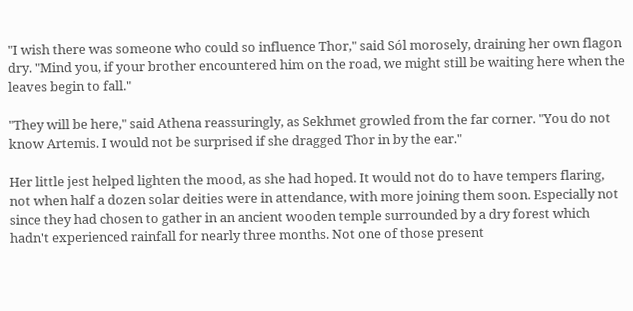"I wish there was someone who could so influence Thor," said Sól morosely, draining her own flagon dry. "Mind you, if your brother encountered him on the road, we might still be waiting here when the leaves begin to fall."

"They will be here," said Athena reassuringly, as Sekhmet growled from the far corner. "You do not know Artemis. I would not be surprised if she dragged Thor in by the ear."

Her little jest helped lighten the mood, as she had hoped. It would not do to have tempers flaring, not when half a dozen solar deities were in attendance, with more joining them soon. Especially not since they had chosen to gather in an ancient wooden temple surrounded by a dry forest which hadn't experienced rainfall for nearly three months. Not one of those present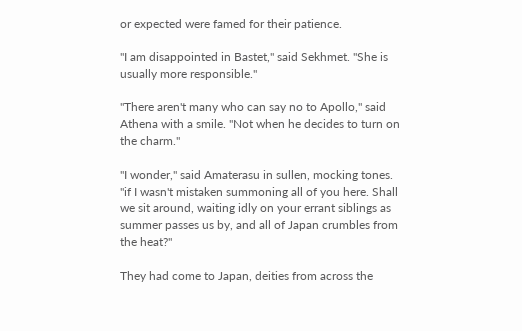or expected were famed for their patience.

"I am disappointed in Bastet," said Sekhmet. "She is usually more responsible."

"There aren't many who can say no to Apollo," said Athena with a smile. "Not when he decides to turn on the charm."

"I wonder," said Amaterasu in sullen, mocking tones. "if I wasn't mistaken summoning all of you here. Shall we sit around, waiting idly on your errant siblings as summer passes us by, and all of Japan crumbles from the heat?"

They had come to Japan, deities from across the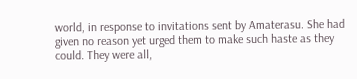world, in response to invitations sent by Amaterasu. She had given no reason yet urged them to make such haste as they could. They were all,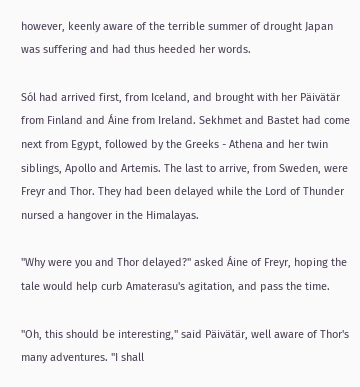however, keenly aware of the terrible summer of drought Japan was suffering and had thus heeded her words.

Sól had arrived first, from Iceland, and brought with her Päivätär from Finland and Áine from Ireland. Sekhmet and Bastet had come next from Egypt, followed by the Greeks - Athena and her twin siblings, Apollo and Artemis. The last to arrive, from Sweden, were Freyr and Thor. They had been delayed while the Lord of Thunder nursed a hangover in the Himalayas.

"Why were you and Thor delayed?" asked Áine of Freyr, hoping the tale would help curb Amaterasu's agitation, and pass the time.

"Oh, this should be interesting," said Päivätär, well aware of Thor's many adventures. "I shall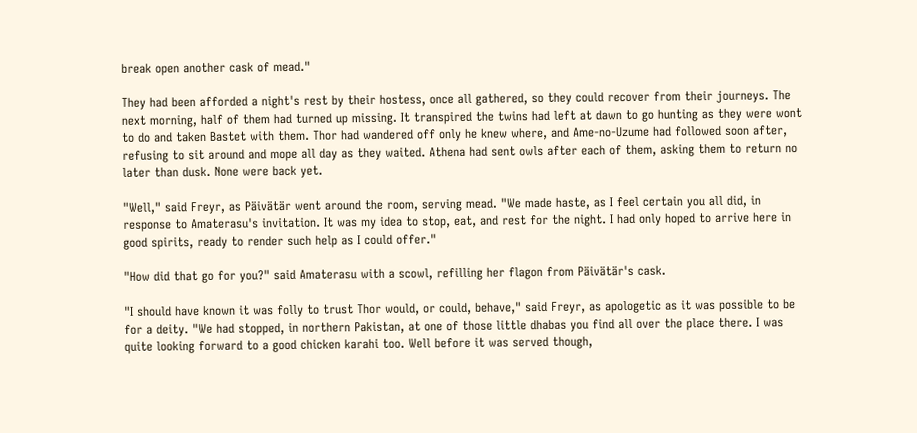break open another cask of mead."

They had been afforded a night's rest by their hostess, once all gathered, so they could recover from their journeys. The next morning, half of them had turned up missing. It transpired the twins had left at dawn to go hunting as they were wont to do and taken Bastet with them. Thor had wandered off only he knew where, and Ame-no-Uzume had followed soon after, refusing to sit around and mope all day as they waited. Athena had sent owls after each of them, asking them to return no later than dusk. None were back yet.

"Well," said Freyr, as Päivätär went around the room, serving mead. "We made haste, as I feel certain you all did, in response to Amaterasu's invitation. It was my idea to stop, eat, and rest for the night. I had only hoped to arrive here in good spirits, ready to render such help as I could offer."

"How did that go for you?" said Amaterasu with a scowl, refilling her flagon from Päivätär's cask.

"I should have known it was folly to trust Thor would, or could, behave," said Freyr, as apologetic as it was possible to be for a deity. "We had stopped, in northern Pakistan, at one of those little dhabas you find all over the place there. I was quite looking forward to a good chicken karahi too. Well before it was served though,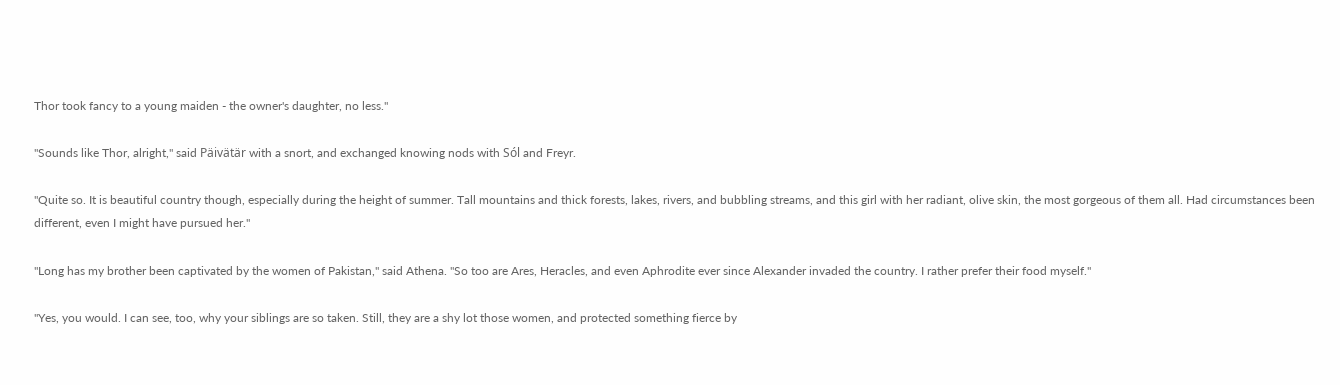Thor took fancy to a young maiden - the owner's daughter, no less."

"Sounds like Thor, alright," said Päivätär with a snort, and exchanged knowing nods with Sól and Freyr.

"Quite so. It is beautiful country though, especially during the height of summer. Tall mountains and thick forests, lakes, rivers, and bubbling streams, and this girl with her radiant, olive skin, the most gorgeous of them all. Had circumstances been different, even I might have pursued her."

"Long has my brother been captivated by the women of Pakistan," said Athena. "So too are Ares, Heracles, and even Aphrodite ever since Alexander invaded the country. I rather prefer their food myself."

"Yes, you would. I can see, too, why your siblings are so taken. Still, they are a shy lot those women, and protected something fierce by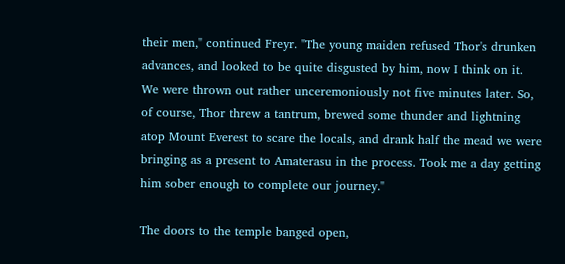their men," continued Freyr. "The young maiden refused Thor's drunken advances, and looked to be quite disgusted by him, now I think on it. We were thrown out rather unceremoniously not five minutes later. So, of course, Thor threw a tantrum, brewed some thunder and lightning atop Mount Everest to scare the locals, and drank half the mead we were bringing as a present to Amaterasu in the process. Took me a day getting him sober enough to complete our journey."

The doors to the temple banged open,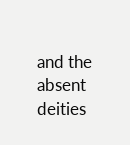and the absent deities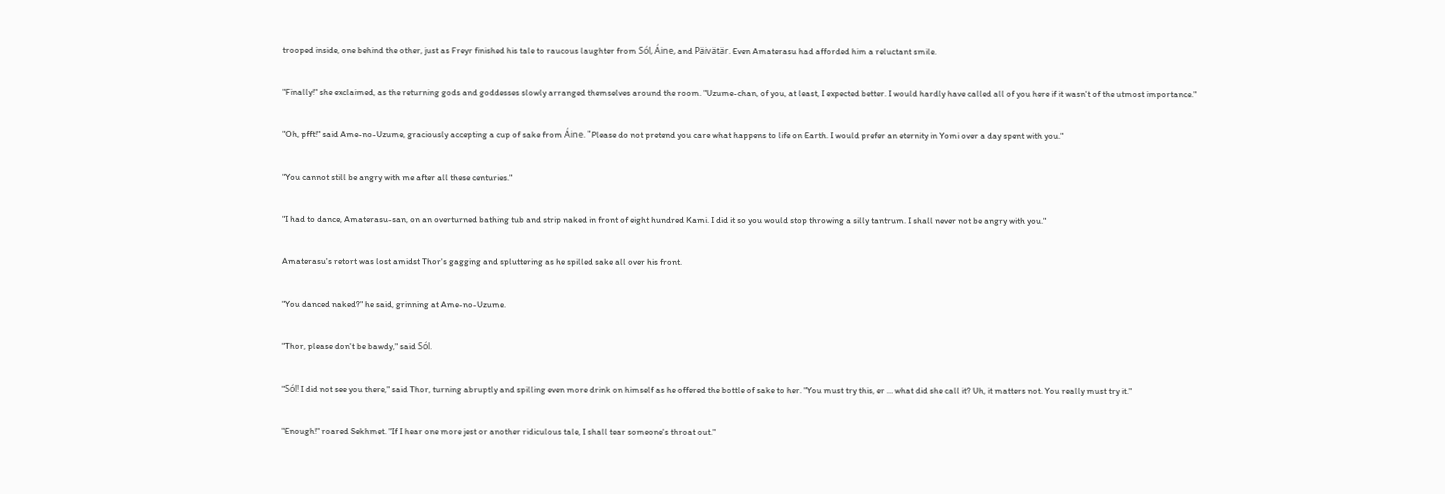trooped inside, one behind the other, just as Freyr finished his tale to raucous laughter from Sól, Áine, and Päivätär. Even Amaterasu had afforded him a reluctant smile.

"Finally!" she exclaimed, as the returning gods and goddesses slowly arranged themselves around the room. "Uzume-chan, of you, at least, I expected better. I would hardly have called all of you here if it wasn't of the utmost importance."

"Oh, pfft!" said Ame-no-Uzume, graciously accepting a cup of sake from Áine. "Please do not pretend you care what happens to life on Earth. I would prefer an eternity in Yomi over a day spent with you."

"You cannot still be angry with me after all these centuries."

"I had to dance, Amaterasu-san, on an overturned bathing tub and strip naked in front of eight hundred Kami. I did it so you would stop throwing a silly tantrum. I shall never not be angry with you."

Amaterasu's retort was lost amidst Thor's gagging and spluttering as he spilled sake all over his front.

"You danced naked?" he said, grinning at Ame-no-Uzume.

"Thor, please don't be bawdy," said Sól.

"Sól! I did not see you there," said Thor, turning abruptly and spilling even more drink on himself as he offered the bottle of sake to her. "You must try this, er … what did she call it? Uh, it matters not. You really must try it."

"Enough!" roared Sekhmet. "If I hear one more jest or another ridiculous tale, I shall tear someone's throat out."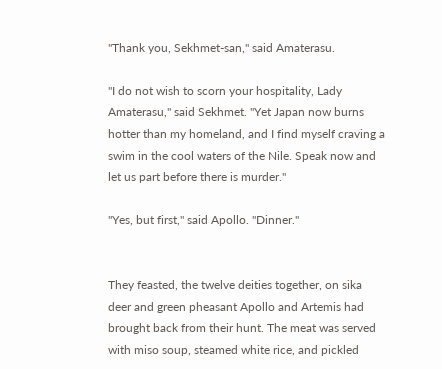"Thank you, Sekhmet-san," said Amaterasu.

"I do not wish to scorn your hospitality, Lady Amaterasu," said Sekhmet. "Yet Japan now burns hotter than my homeland, and I find myself craving a swim in the cool waters of the Nile. Speak now and let us part before there is murder."

"Yes, but first," said Apollo. "Dinner."


They feasted, the twelve deities together, on sika deer and green pheasant Apollo and Artemis had brought back from their hunt. The meat was served with miso soup, steamed white rice, and pickled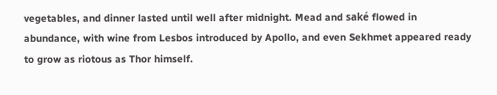vegetables, and dinner lasted until well after midnight. Mead and saké flowed in abundance, with wine from Lesbos introduced by Apollo, and even Sekhmet appeared ready to grow as riotous as Thor himself.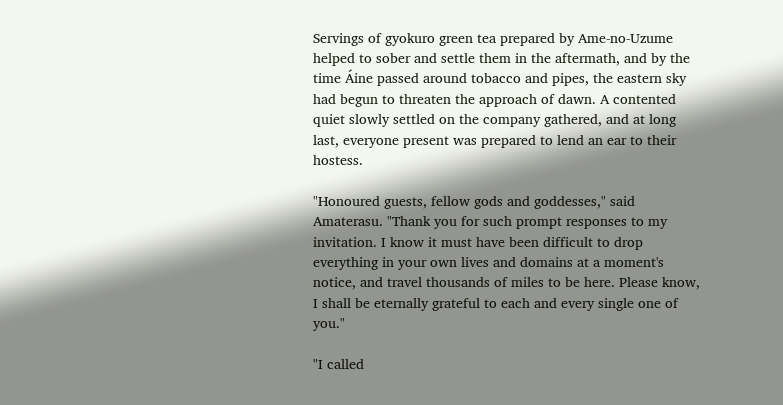Servings of gyokuro green tea prepared by Ame-no-Uzume helped to sober and settle them in the aftermath, and by the time Áine passed around tobacco and pipes, the eastern sky had begun to threaten the approach of dawn. A contented quiet slowly settled on the company gathered, and at long last, everyone present was prepared to lend an ear to their hostess.

"Honoured guests, fellow gods and goddesses," said Amaterasu. "Thank you for such prompt responses to my invitation. I know it must have been difficult to drop everything in your own lives and domains at a moment's notice, and travel thousands of miles to be here. Please know, I shall be eternally grateful to each and every single one of you."

"I called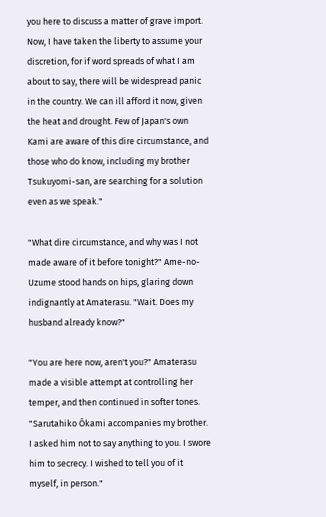you here to discuss a matter of grave import. Now, I have taken the liberty to assume your discretion, for if word spreads of what I am about to say, there will be widespread panic in the country. We can ill afford it now, given the heat and drought. Few of Japan's own Kami are aware of this dire circumstance, and those who do know, including my brother Tsukuyomi-san, are searching for a solution even as we speak."

"What dire circumstance, and why was I not made aware of it before tonight?" Ame-no-Uzume stood hands on hips, glaring down indignantly at Amaterasu. "Wait. Does my husband already know?"

"You are here now, aren't you?" Amaterasu made a visible attempt at controlling her temper, and then continued in softer tones. "Sarutahiko Ōkami accompanies my brother. I asked him not to say anything to you. I swore him to secrecy. I wished to tell you of it myself, in person."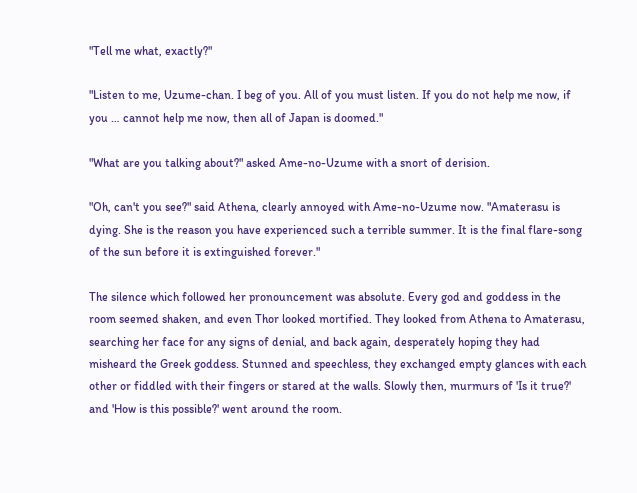"Tell me what, exactly?"

"Listen to me, Uzume-chan. I beg of you. All of you must listen. If you do not help me now, if you … cannot help me now, then all of Japan is doomed."

"What are you talking about?" asked Ame-no-Uzume with a snort of derision.

"Oh, can't you see?" said Athena, clearly annoyed with Ame-no-Uzume now. "Amaterasu is dying. She is the reason you have experienced such a terrible summer. It is the final flare-song of the sun before it is extinguished forever."

The silence which followed her pronouncement was absolute. Every god and goddess in the room seemed shaken, and even Thor looked mortified. They looked from Athena to Amaterasu, searching her face for any signs of denial, and back again, desperately hoping they had misheard the Greek goddess. Stunned and speechless, they exchanged empty glances with each other or fiddled with their fingers or stared at the walls. Slowly then, murmurs of 'Is it true?' and 'How is this possible?' went around the room.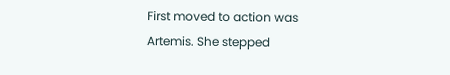First moved to action was Artemis. She stepped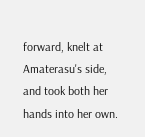forward, knelt at Amaterasu's side, and took both her hands into her own.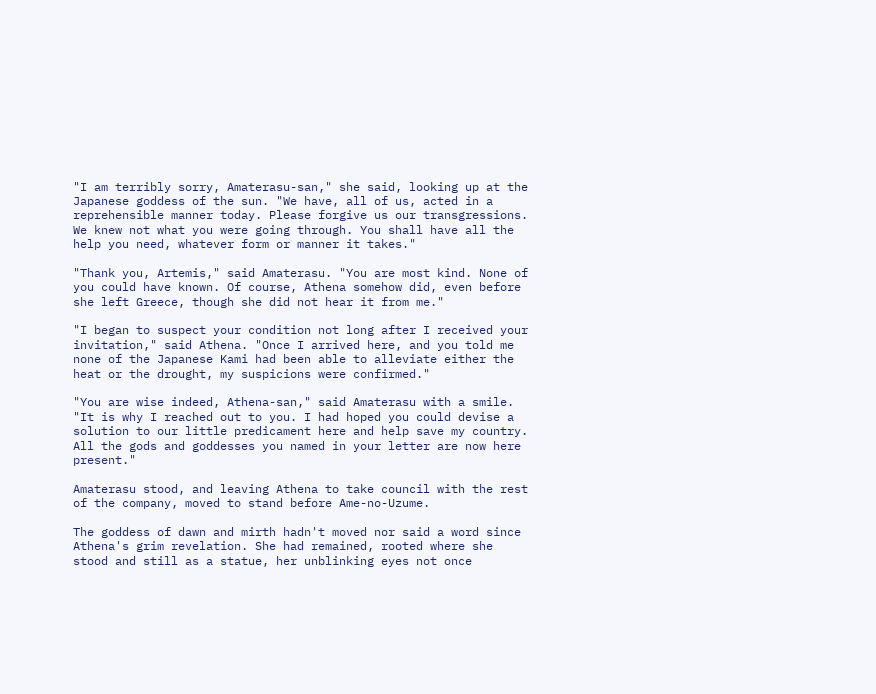"I am terribly sorry, Amaterasu-san," she said, looking up at the Japanese goddess of the sun. "We have, all of us, acted in a reprehensible manner today. Please forgive us our transgressions. We knew not what you were going through. You shall have all the help you need, whatever form or manner it takes."

"Thank you, Artemis," said Amaterasu. "You are most kind. None of you could have known. Of course, Athena somehow did, even before she left Greece, though she did not hear it from me."

"I began to suspect your condition not long after I received your invitation," said Athena. "Once I arrived here, and you told me none of the Japanese Kami had been able to alleviate either the heat or the drought, my suspicions were confirmed."

"You are wise indeed, Athena-san," said Amaterasu with a smile. "It is why I reached out to you. I had hoped you could devise a solution to our little predicament here and help save my country. All the gods and goddesses you named in your letter are now here present."

Amaterasu stood, and leaving Athena to take council with the rest of the company, moved to stand before Ame-no-Uzume.

The goddess of dawn and mirth hadn't moved nor said a word since Athena's grim revelation. She had remained, rooted where she stood and still as a statue, her unblinking eyes not once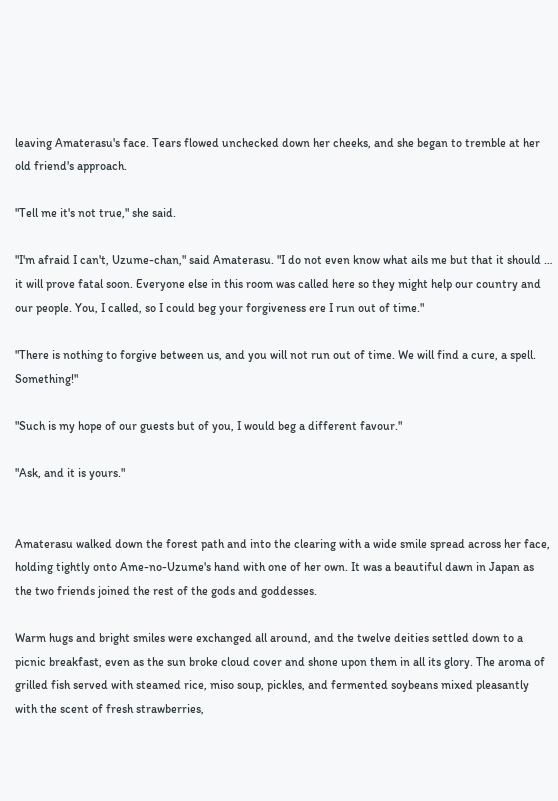leaving Amaterasu's face. Tears flowed unchecked down her cheeks, and she began to tremble at her old friend's approach.

"Tell me it's not true," she said.

"I'm afraid I can't, Uzume-chan," said Amaterasu. "I do not even know what ails me but that it should … it will prove fatal soon. Everyone else in this room was called here so they might help our country and our people. You, I called, so I could beg your forgiveness ere I run out of time."

"There is nothing to forgive between us, and you will not run out of time. We will find a cure, a spell. Something!"

"Such is my hope of our guests but of you, I would beg a different favour."

"Ask, and it is yours."


Amaterasu walked down the forest path and into the clearing with a wide smile spread across her face, holding tightly onto Ame-no-Uzume's hand with one of her own. It was a beautiful dawn in Japan as the two friends joined the rest of the gods and goddesses.

Warm hugs and bright smiles were exchanged all around, and the twelve deities settled down to a picnic breakfast, even as the sun broke cloud cover and shone upon them in all its glory. The aroma of grilled fish served with steamed rice, miso soup, pickles, and fermented soybeans mixed pleasantly with the scent of fresh strawberries,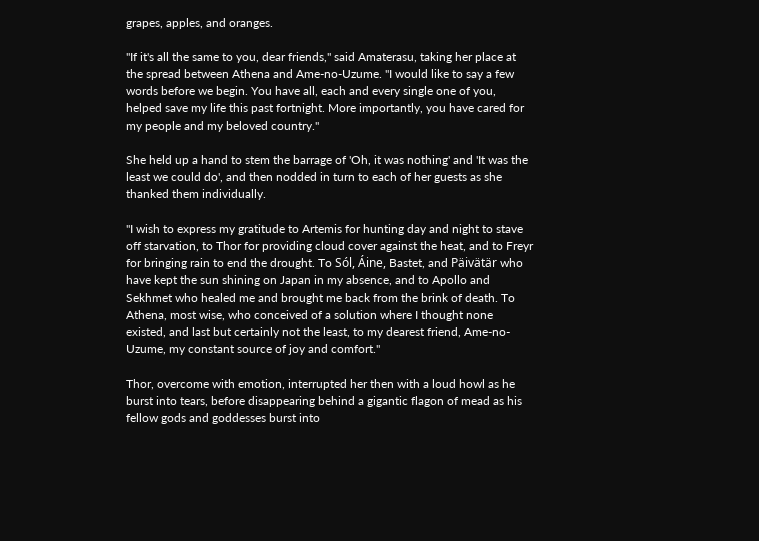grapes, apples, and oranges.

"If it's all the same to you, dear friends," said Amaterasu, taking her place at the spread between Athena and Ame-no-Uzume. "I would like to say a few words before we begin. You have all, each and every single one of you, helped save my life this past fortnight. More importantly, you have cared for my people and my beloved country."

She held up a hand to stem the barrage of 'Oh, it was nothing' and 'It was the least we could do', and then nodded in turn to each of her guests as she thanked them individually.

"I wish to express my gratitude to Artemis for hunting day and night to stave off starvation, to Thor for providing cloud cover against the heat, and to Freyr for bringing rain to end the drought. To Sól, Áine, Bastet, and Päivätär who have kept the sun shining on Japan in my absence, and to Apollo and Sekhmet who healed me and brought me back from the brink of death. To Athena, most wise, who conceived of a solution where I thought none existed, and last but certainly not the least, to my dearest friend, Ame-no-Uzume, my constant source of joy and comfort."

Thor, overcome with emotion, interrupted her then with a loud howl as he burst into tears, before disappearing behind a gigantic flagon of mead as his fellow gods and goddesses burst into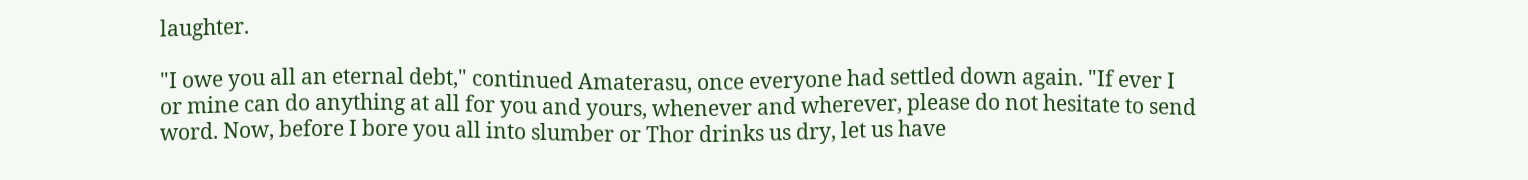laughter.

"I owe you all an eternal debt," continued Amaterasu, once everyone had settled down again. "If ever I or mine can do anything at all for you and yours, whenever and wherever, please do not hesitate to send word. Now, before I bore you all into slumber or Thor drinks us dry, let us have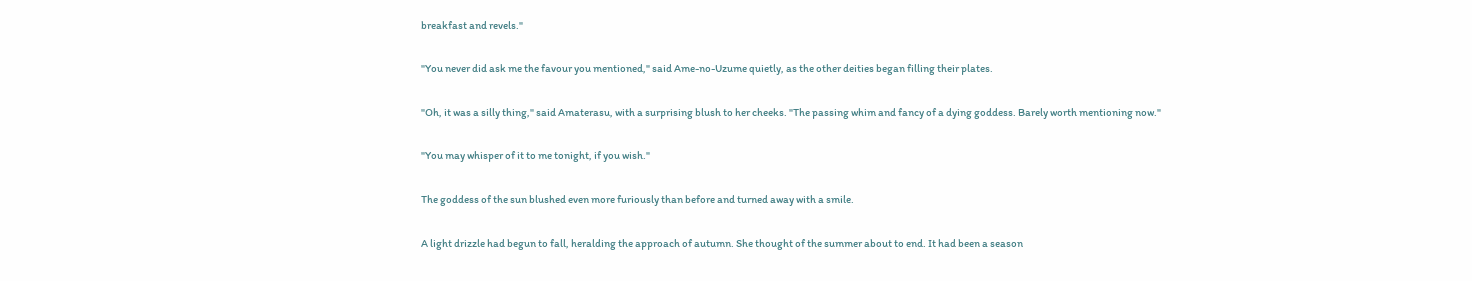breakfast and revels."

"You never did ask me the favour you mentioned," said Ame-no-Uzume quietly, as the other deities began filling their plates.

"Oh, it was a silly thing," said Amaterasu, with a surprising blush to her cheeks. "The passing whim and fancy of a dying goddess. Barely worth mentioning now."

"You may whisper of it to me tonight, if you wish."

The goddess of the sun blushed even more furiously than before and turned away with a smile.

A light drizzle had begun to fall, heralding the approach of autumn. She thought of the summer about to end. It had been a season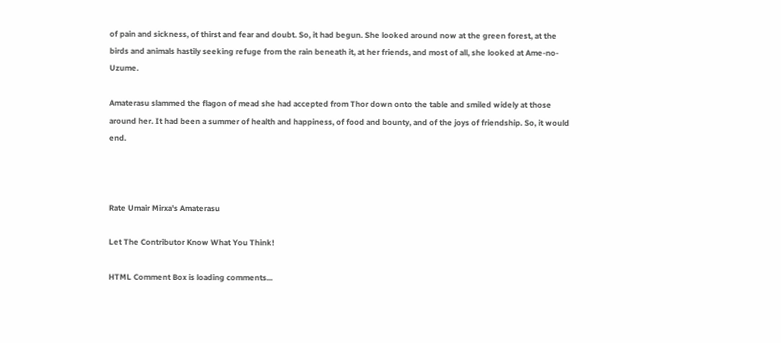of pain and sickness, of thirst and fear and doubt. So, it had begun. She looked around now at the green forest, at the birds and animals hastily seeking refuge from the rain beneath it, at her friends, and most of all, she looked at Ame-no-Uzume.

Amaterasu slammed the flagon of mead she had accepted from Thor down onto the table and smiled widely at those around her. It had been a summer of health and happiness, of food and bounty, and of the joys of friendship. So, it would end.



Rate Umair Mirxa's Amaterasu

Let The Contributor Know What You Think!

HTML Comment Box is loading comments...